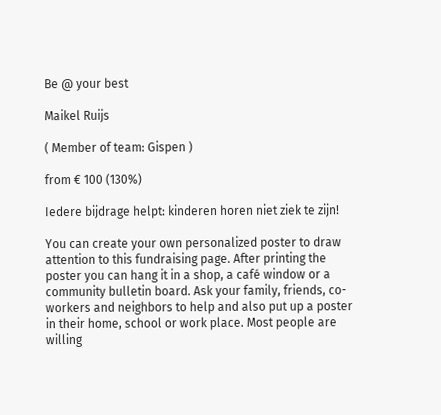Be @ your best

Maikel Ruijs

( Member of team: Gispen )

from € 100 (130%)

Iedere bijdrage helpt: kinderen horen niet ziek te zijn!

You can create your own personalized poster to draw attention to this fundraising page. After printing the poster you can hang it in a shop, a café window or a community bulletin board. Ask your family, friends, co-workers and neighbors to help and also put up a poster in their home, school or work place. Most people are willing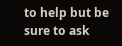to help but be sure to ask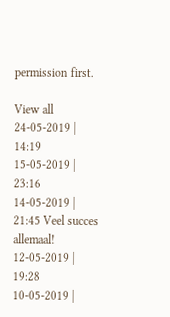permission first.

View all
24-05-2019 | 14:19
15-05-2019 | 23:16
14-05-2019 | 21:45 Veel succes allemaal!
12-05-2019 | 19:28
10-05-2019 |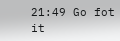21:49 Go fot it